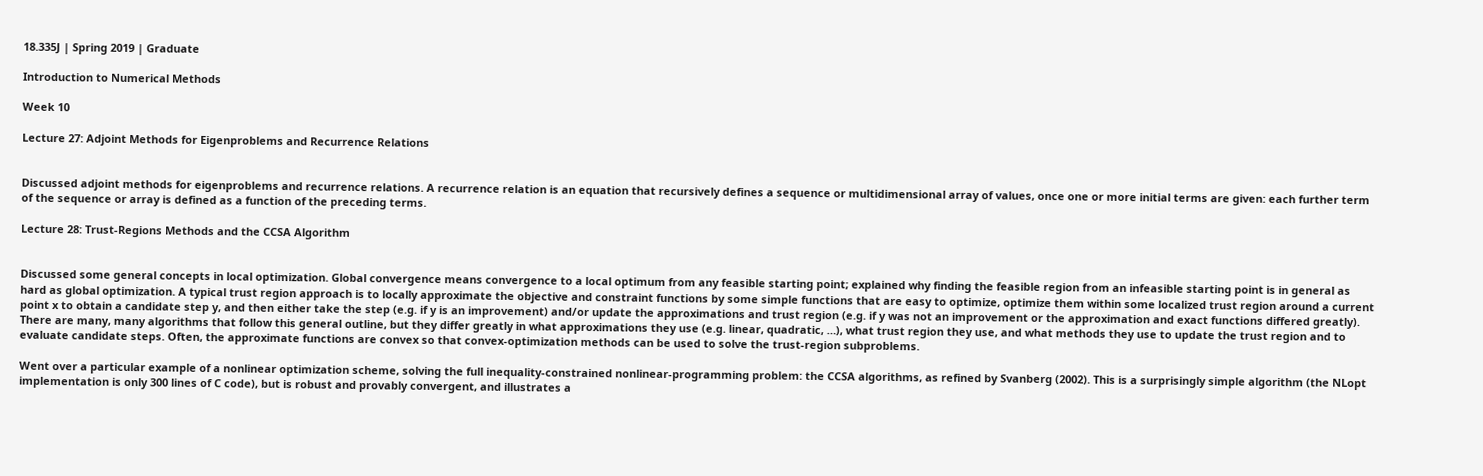18.335J | Spring 2019 | Graduate

Introduction to Numerical Methods

Week 10

Lecture 27: Adjoint Methods for Eigenproblems and Recurrence Relations


Discussed adjoint methods for eigenproblems and recurrence relations. A recurrence relation is an equation that recursively defines a sequence or multidimensional array of values, once one or more initial terms are given: each further term of the sequence or array is defined as a function of the preceding terms.

Lecture 28: Trust-Regions Methods and the CCSA Algorithm


Discussed some general concepts in local optimization. Global convergence means convergence to a local optimum from any feasible starting point; explained why finding the feasible region from an infeasible starting point is in general as hard as global optimization. A typical trust region approach is to locally approximate the objective and constraint functions by some simple functions that are easy to optimize, optimize them within some localized trust region around a current point x to obtain a candidate step y, and then either take the step (e.g. if y is an improvement) and/or update the approximations and trust region (e.g. if y was not an improvement or the approximation and exact functions differed greatly). There are many, many algorithms that follow this general outline, but they differ greatly in what approximations they use (e.g. linear, quadratic, …), what trust region they use, and what methods they use to update the trust region and to evaluate candidate steps. Often, the approximate functions are convex so that convex-optimization methods can be used to solve the trust-region subproblems.

Went over a particular example of a nonlinear optimization scheme, solving the full inequality-constrained nonlinear-programming problem: the CCSA algorithms, as refined by Svanberg (2002). This is a surprisingly simple algorithm (the NLopt implementation is only 300 lines of C code), but is robust and provably convergent, and illustrates a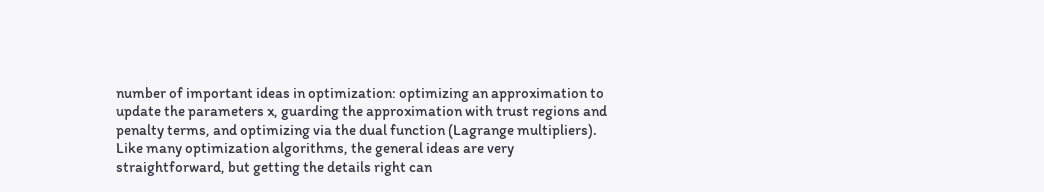number of important ideas in optimization: optimizing an approximation to update the parameters x, guarding the approximation with trust regions and penalty terms, and optimizing via the dual function (Lagrange multipliers). Like many optimization algorithms, the general ideas are very straightforward, but getting the details right can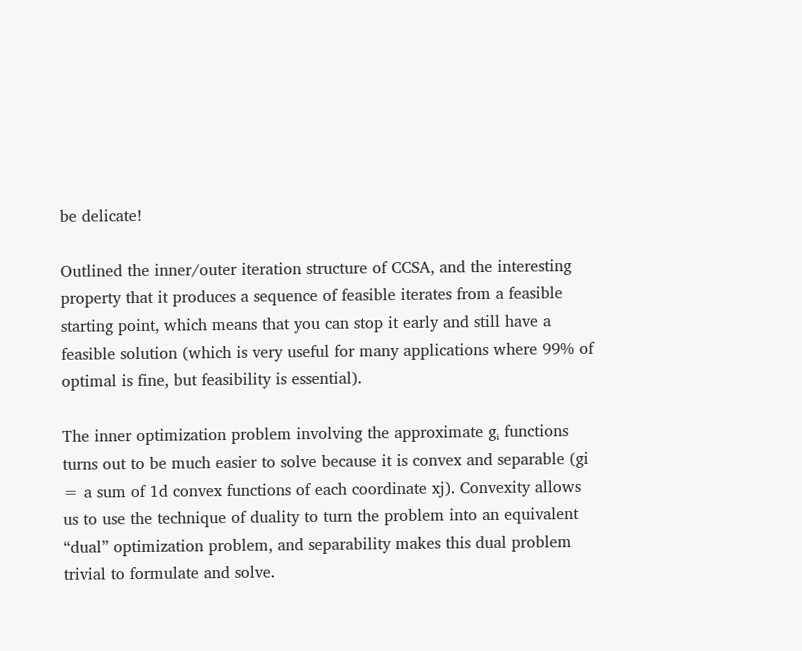be delicate!

Outlined the inner/outer iteration structure of CCSA, and the interesting property that it produces a sequence of feasible iterates from a feasible starting point, which means that you can stop it early and still have a feasible solution (which is very useful for many applications where 99% of optimal is fine, but feasibility is essential).

The inner optimization problem involving the approximate gᵢ functions turns out to be much easier to solve because it is convex and separable (gi = a sum of 1d convex functions of each coordinate xj). Convexity allows us to use the technique of duality to turn the problem into an equivalent “dual” optimization problem, and separability makes this dual problem trivial to formulate and solve.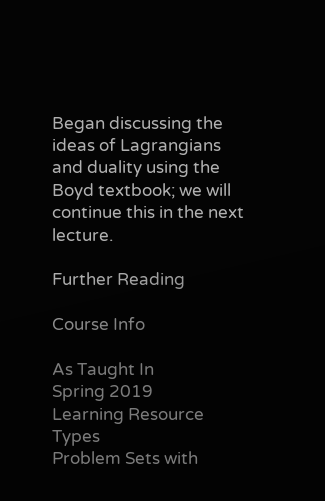Began discussing the ideas of Lagrangians and duality using the Boyd textbook; we will continue this in the next lecture.

Further Reading

Course Info

As Taught In
Spring 2019
Learning Resource Types
Problem Sets with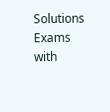Solutions
Exams with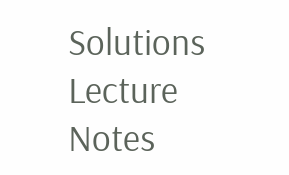Solutions
Lecture Notes